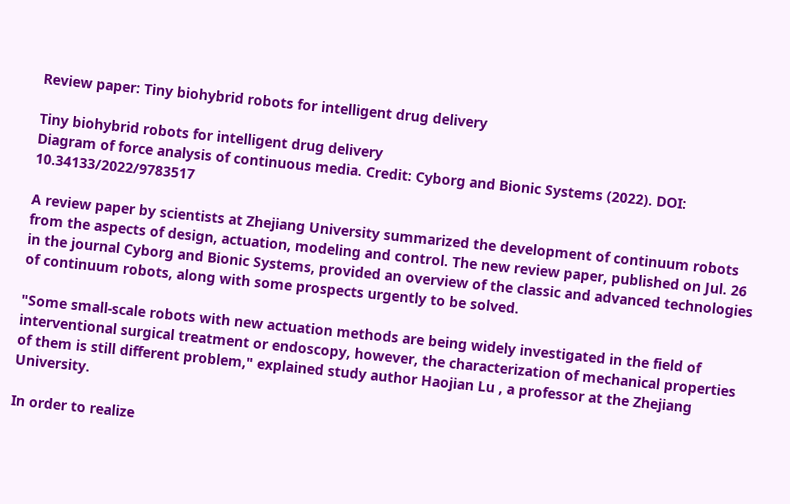Review paper: Tiny biohybrid robots for intelligent drug delivery

Tiny biohybrid robots for intelligent drug delivery
Diagram of force analysis of continuous media. Credit: Cyborg and Bionic Systems (2022). DOI: 10.34133/2022/9783517

A review paper by scientists at Zhejiang University summarized the development of continuum robots from the aspects of design, actuation, modeling and control. The new review paper, published on Jul. 26 in the journal Cyborg and Bionic Systems, provided an overview of the classic and advanced technologies of continuum robots, along with some prospects urgently to be solved.

"Some small-scale robots with new actuation methods are being widely investigated in the field of interventional surgical treatment or endoscopy, however, the characterization of mechanical properties of them is still different problem," explained study author Haojian Lu , a professor at the Zhejiang University.

In order to realize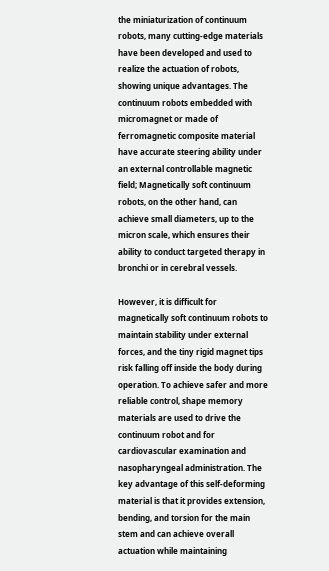the miniaturization of continuum robots, many cutting-edge materials have been developed and used to realize the actuation of robots, showing unique advantages. The continuum robots embedded with micromagnet or made of ferromagnetic composite material have accurate steering ability under an external controllable magnetic field; Magnetically soft continuum robots, on the other hand, can achieve small diameters, up to the micron scale, which ensures their ability to conduct targeted therapy in bronchi or in cerebral vessels.

However, it is difficult for magnetically soft continuum robots to maintain stability under external forces, and the tiny rigid magnet tips risk falling off inside the body during operation. To achieve safer and more reliable control, shape memory materials are used to drive the continuum robot and for cardiovascular examination and nasopharyngeal administration. The key advantage of this self-deforming material is that it provides extension, bending, and torsion for the main stem and can achieve overall actuation while maintaining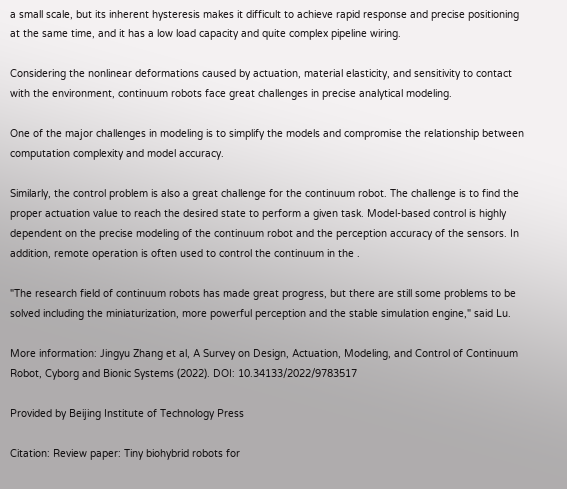a small scale, but its inherent hysteresis makes it difficult to achieve rapid response and precise positioning at the same time, and it has a low load capacity and quite complex pipeline wiring.

Considering the nonlinear deformations caused by actuation, material elasticity, and sensitivity to contact with the environment, continuum robots face great challenges in precise analytical modeling.

One of the major challenges in modeling is to simplify the models and compromise the relationship between computation complexity and model accuracy.

Similarly, the control problem is also a great challenge for the continuum robot. The challenge is to find the proper actuation value to reach the desired state to perform a given task. Model-based control is highly dependent on the precise modeling of the continuum robot and the perception accuracy of the sensors. In addition, remote operation is often used to control the continuum in the .

"The research field of continuum robots has made great progress, but there are still some problems to be solved including the miniaturization, more powerful perception and the stable simulation engine," said Lu.

More information: Jingyu Zhang et al, A Survey on Design, Actuation, Modeling, and Control of Continuum Robot, Cyborg and Bionic Systems (2022). DOI: 10.34133/2022/9783517

Provided by Beijing Institute of Technology Press

Citation: Review paper: Tiny biohybrid robots for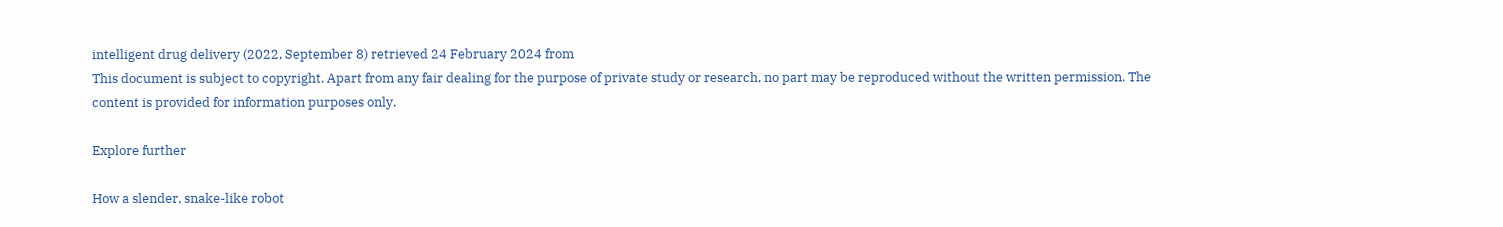intelligent drug delivery (2022, September 8) retrieved 24 February 2024 from
This document is subject to copyright. Apart from any fair dealing for the purpose of private study or research, no part may be reproduced without the written permission. The content is provided for information purposes only.

Explore further

How a slender, snake-like robot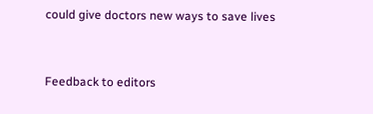could give doctors new ways to save lives


Feedback to editors